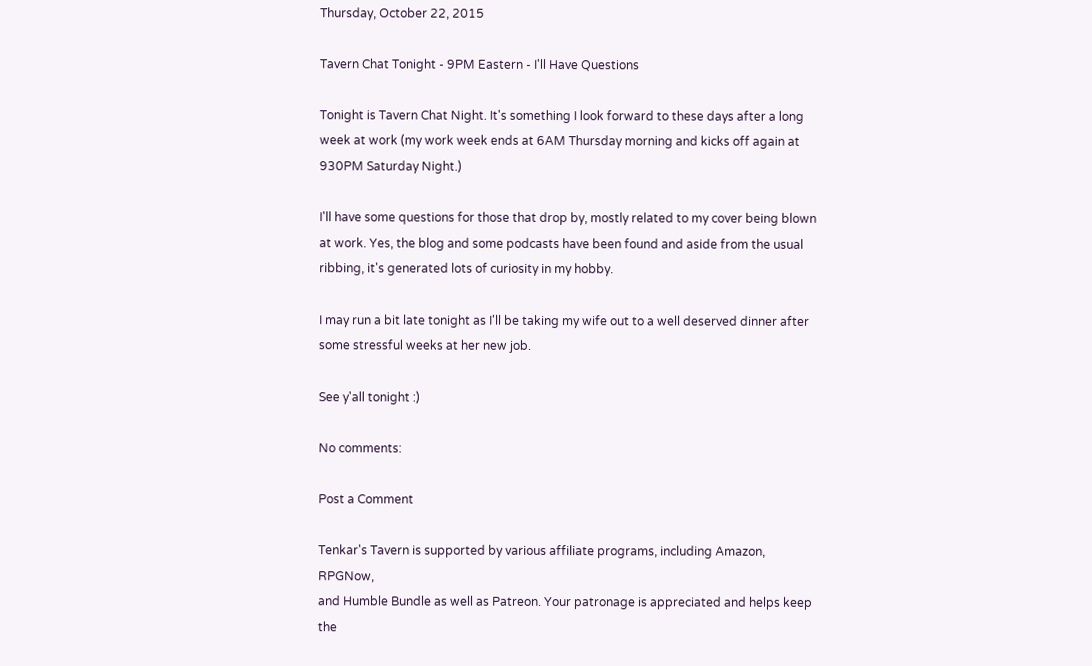Thursday, October 22, 2015

Tavern Chat Tonight - 9PM Eastern - I'll Have Questions

Tonight is Tavern Chat Night. It's something I look forward to these days after a long week at work (my work week ends at 6AM Thursday morning and kicks off again at 930PM Saturday Night.)

I'll have some questions for those that drop by, mostly related to my cover being blown at work. Yes, the blog and some podcasts have been found and aside from the usual ribbing, it's generated lots of curiosity in my hobby.

I may run a bit late tonight as I'll be taking my wife out to a well deserved dinner after some stressful weeks at her new job.

See y'all tonight :)

No comments:

Post a Comment

Tenkar's Tavern is supported by various affiliate programs, including Amazon, RPGNow,
and Humble Bundle as well as Patreon. Your patronage is appreciated and helps keep the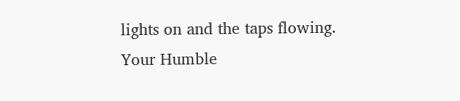lights on and the taps flowing. Your Humble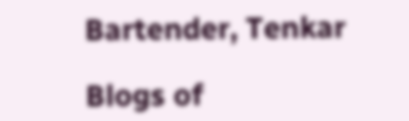Bartender, Tenkar

Blogs of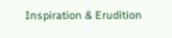Inspiration & Erudition